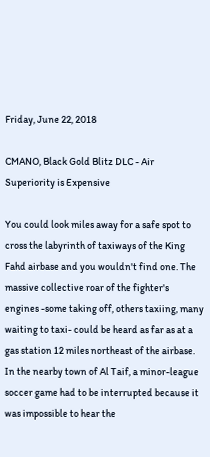Friday, June 22, 2018

CMANO, Black Gold Blitz DLC - Air Superiority is Expensive

You could look miles away for a safe spot to cross the labyrinth of taxiways of the King Fahd airbase and you wouldn't find one. The massive collective roar of the fighter's engines -some taking off, others taxiing, many waiting to taxi- could be heard as far as at a gas station 12 miles northeast of the airbase. In the nearby town of Al Taif, a minor-league soccer game had to be interrupted because it was impossible to hear the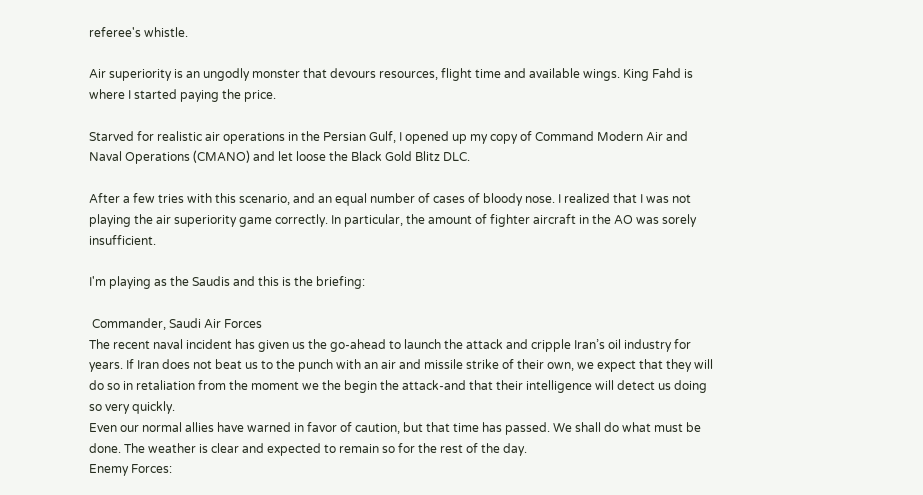referee's whistle.

Air superiority is an ungodly monster that devours resources, flight time and available wings. King Fahd is where I started paying the price.

Starved for realistic air operations in the Persian Gulf, I opened up my copy of Command Modern Air and Naval Operations (CMANO) and let loose the Black Gold Blitz DLC.

After a few tries with this scenario, and an equal number of cases of bloody nose. I realized that I was not playing the air superiority game correctly. In particular, the amount of fighter aircraft in the AO was sorely insufficient.

I'm playing as the Saudis and this is the briefing:

 Commander, Saudi Air Forces
The recent naval incident has given us the go-ahead to launch the attack and cripple Iran’s oil industry for years. If Iran does not beat us to the punch with an air and missile strike of their own, we expect that they will do so in retaliation from the moment we the begin the attack-and that their intelligence will detect us doing so very quickly.
Even our normal allies have warned in favor of caution, but that time has passed. We shall do what must be done. The weather is clear and expected to remain so for the rest of the day.
Enemy Forces: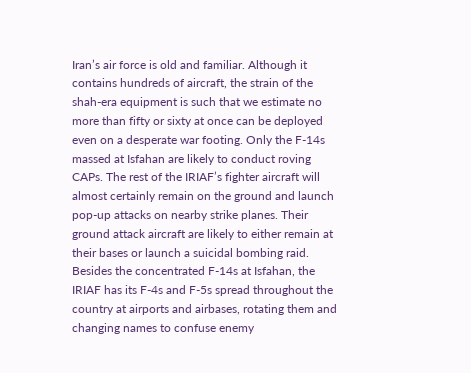Iran’s air force is old and familiar. Although it contains hundreds of aircraft, the strain of the shah-era equipment is such that we estimate no more than fifty or sixty at once can be deployed even on a desperate war footing. Only the F-14s massed at Isfahan are likely to conduct roving CAPs. The rest of the IRIAF’s fighter aircraft will almost certainly remain on the ground and launch pop-up attacks on nearby strike planes. Their ground attack aircraft are likely to either remain at their bases or launch a suicidal bombing raid.
Besides the concentrated F-14s at Isfahan, the IRIAF has its F-4s and F-5s spread throughout the country at airports and airbases, rotating them and changing names to confuse enemy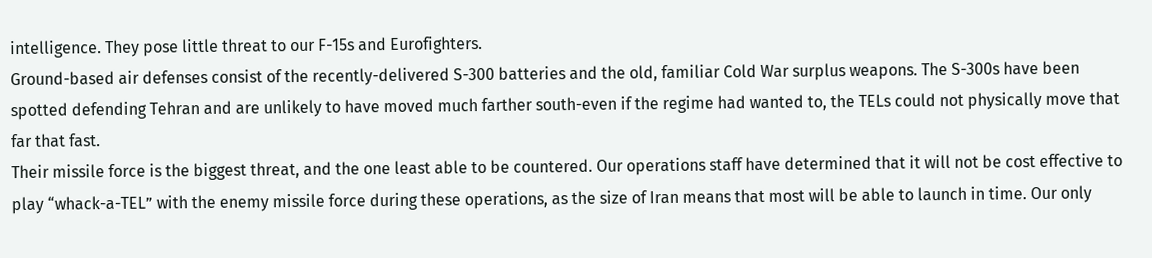intelligence. They pose little threat to our F-15s and Eurofighters.
Ground-based air defenses consist of the recently-delivered S-300 batteries and the old, familiar Cold War surplus weapons. The S-300s have been spotted defending Tehran and are unlikely to have moved much farther south-even if the regime had wanted to, the TELs could not physically move that far that fast.
Their missile force is the biggest threat, and the one least able to be countered. Our operations staff have determined that it will not be cost effective to play “whack-a-TEL” with the enemy missile force during these operations, as the size of Iran means that most will be able to launch in time. Our only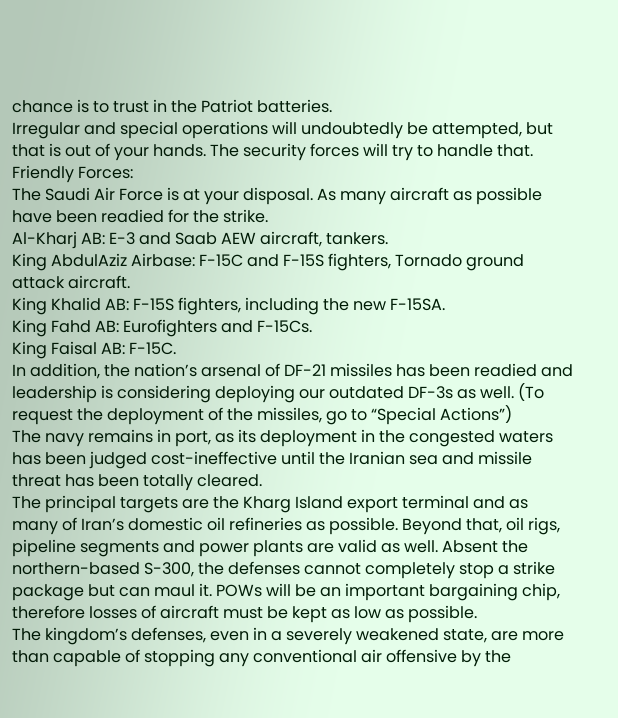chance is to trust in the Patriot batteries.
Irregular and special operations will undoubtedly be attempted, but that is out of your hands. The security forces will try to handle that.
Friendly Forces:
The Saudi Air Force is at your disposal. As many aircraft as possible have been readied for the strike.
Al-Kharj AB: E-3 and Saab AEW aircraft, tankers.
King AbdulAziz Airbase: F-15C and F-15S fighters, Tornado ground attack aircraft.
King Khalid AB: F-15S fighters, including the new F-15SA.
King Fahd AB: Eurofighters and F-15Cs.
King Faisal AB: F-15C.
In addition, the nation’s arsenal of DF-21 missiles has been readied and leadership is considering deploying our outdated DF-3s as well. (To request the deployment of the missiles, go to “Special Actions”)
The navy remains in port, as its deployment in the congested waters has been judged cost-ineffective until the Iranian sea and missile threat has been totally cleared.
The principal targets are the Kharg Island export terminal and as many of Iran’s domestic oil refineries as possible. Beyond that, oil rigs, pipeline segments and power plants are valid as well. Absent the northern-based S-300, the defenses cannot completely stop a strike package but can maul it. POWs will be an important bargaining chip, therefore losses of aircraft must be kept as low as possible.
The kingdom’s defenses, even in a severely weakened state, are more than capable of stopping any conventional air offensive by the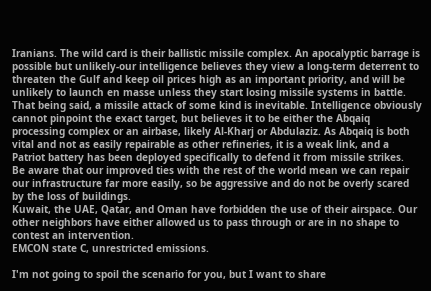Iranians. The wild card is their ballistic missile complex. An apocalyptic barrage is possible but unlikely-our intelligence believes they view a long-term deterrent to threaten the Gulf and keep oil prices high as an important priority, and will be unlikely to launch en masse unless they start losing missile systems in battle.
That being said, a missile attack of some kind is inevitable. Intelligence obviously cannot pinpoint the exact target, but believes it to be either the Abqaiq processing complex or an airbase, likely Al-Kharj or Abdulaziz. As Abqaiq is both vital and not as easily repairable as other refineries, it is a weak link, and a Patriot battery has been deployed specifically to defend it from missile strikes.
Be aware that our improved ties with the rest of the world mean we can repair our infrastructure far more easily, so be aggressive and do not be overly scared by the loss of buildings.
Kuwait, the UAE, Qatar, and Oman have forbidden the use of their airspace. Our other neighbors have either allowed us to pass through or are in no shape to contest an intervention.
EMCON state C, unrestricted emissions.

I'm not going to spoil the scenario for you, but I want to share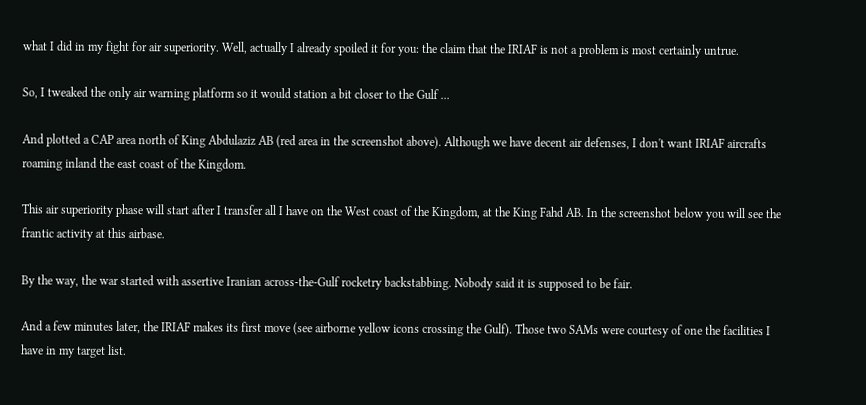what I did in my fight for air superiority. Well, actually I already spoiled it for you: the claim that the IRIAF is not a problem is most certainly untrue.

So, I tweaked the only air warning platform so it would station a bit closer to the Gulf ...

And plotted a CAP area north of King Abdulaziz AB (red area in the screenshot above). Although we have decent air defenses, I don't want IRIAF aircrafts roaming inland the east coast of the Kingdom.

This air superiority phase will start after I transfer all I have on the West coast of the Kingdom, at the King Fahd AB. In the screenshot below you will see the frantic activity at this airbase.

By the way, the war started with assertive Iranian across-the-Gulf rocketry backstabbing. Nobody said it is supposed to be fair.

And a few minutes later, the IRIAF makes its first move (see airborne yellow icons crossing the Gulf). Those two SAMs were courtesy of one the facilities I have in my target list.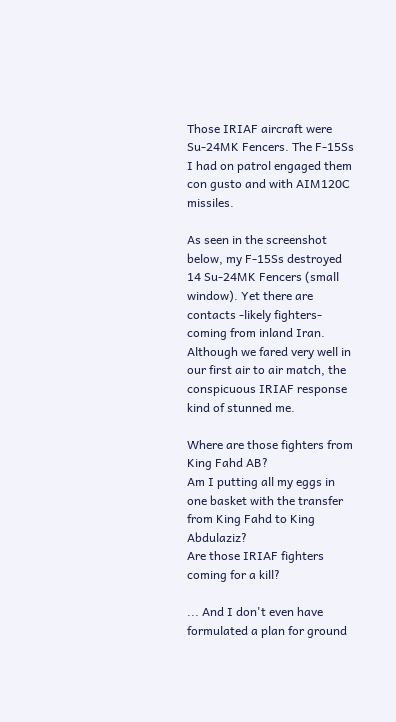Those IRIAF aircraft were Su-24MK Fencers. The F-15Ss I had on patrol engaged them con gusto and with AIM120C missiles.

As seen in the screenshot below, my F-15Ss destroyed 14 Su-24MK Fencers (small window). Yet there are contacts -likely fighters- coming from inland Iran. Although we fared very well in our first air to air match, the conspicuous IRIAF response kind of stunned me.

Where are those fighters from King Fahd AB?
Am I putting all my eggs in one basket with the transfer from King Fahd to King Abdulaziz?
Are those IRIAF fighters coming for a kill?

... And I don't even have formulated a plan for ground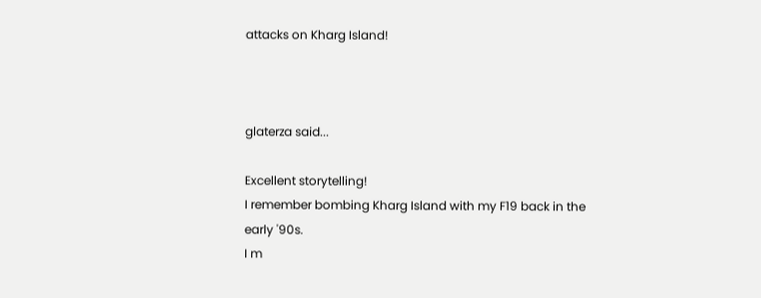attacks on Kharg Island!



glaterza said...

Excellent storytelling!
I remember bombing Kharg Island with my F19 back in the early '90s.
I m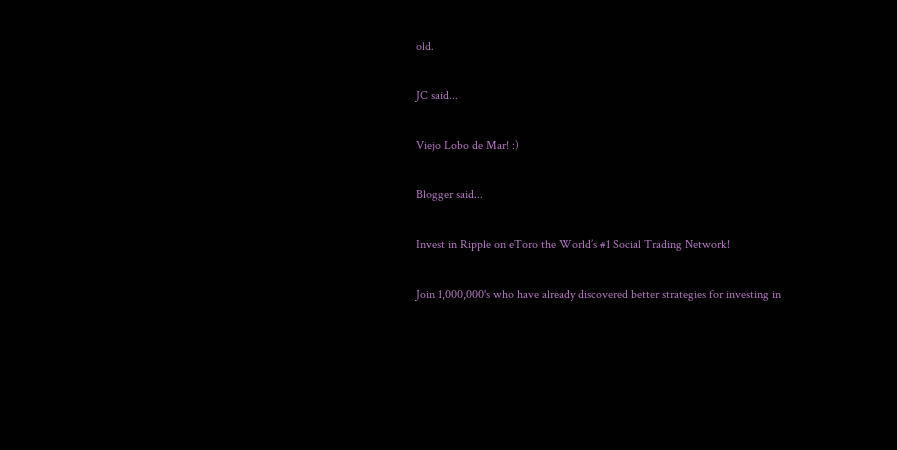old.

JC said...

Viejo Lobo de Mar! :)

Blogger said...

Invest in Ripple on eToro the World’s #1 Social Trading Network!

Join 1,000,000's who have already discovered better strategies for investing in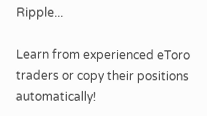Ripple...

Learn from experienced eToro traders or copy their positions automatically!